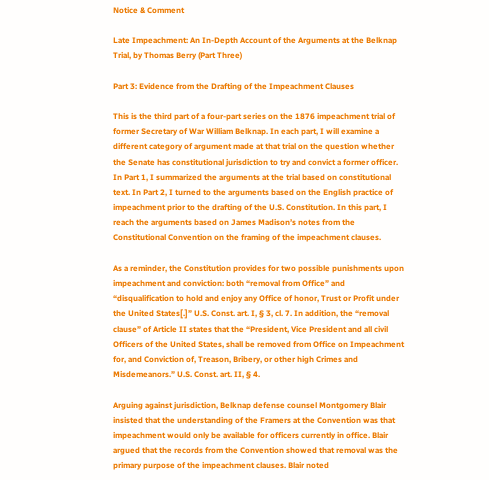Notice & Comment

Late Impeachment: An In-Depth Account of the Arguments at the Belknap Trial, by Thomas Berry (Part Three)

Part 3: Evidence from the Drafting of the Impeachment Clauses

This is the third part of a four-part series on the 1876 impeachment trial of former Secretary of War William Belknap. In each part, I will examine a different category of argument made at that trial on the question whether the Senate has constitutional jurisdiction to try and convict a former officer. In Part 1, I summarized the arguments at the trial based on constitutional text. In Part 2, I turned to the arguments based on the English practice of impeachment prior to the drafting of the U.S. Constitution. In this part, I reach the arguments based on James Madison’s notes from the Constitutional Convention on the framing of the impeachment clauses.

As a reminder, the Constitution provides for two possible punishments upon impeachment and conviction: both “removal from Office” and “disqualification to hold and enjoy any Office of honor, Trust or Profit under the United States[.]” U.S. Const. art. I, § 3, cl. 7. In addition, the “removal clause” of Article II states that the “President, Vice President and all civil Officers of the United States, shall be removed from Office on Impeachment for, and Conviction of, Treason, Bribery, or other high Crimes and Misdemeanors.” U.S. Const. art. II, § 4.

Arguing against jurisdiction, Belknap defense counsel Montgomery Blair insisted that the understanding of the Framers at the Convention was that impeachment would only be available for officers currently in office. Blair argued that the records from the Convention showed that removal was the primary purpose of the impeachment clauses. Blair noted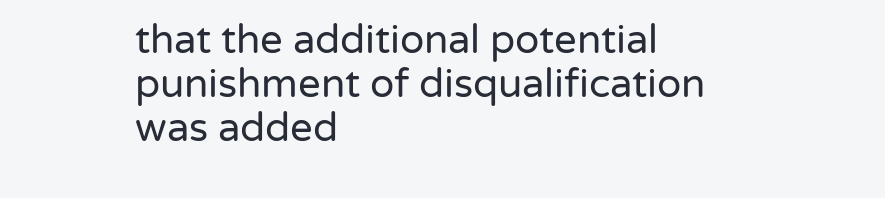that the additional potential punishment of disqualification was added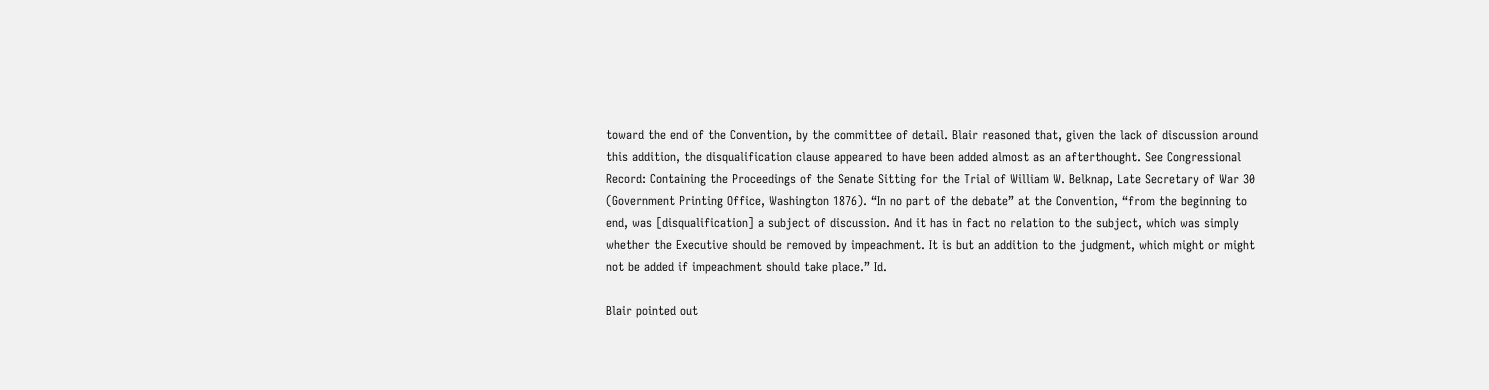toward the end of the Convention, by the committee of detail. Blair reasoned that, given the lack of discussion around this addition, the disqualification clause appeared to have been added almost as an afterthought. See Congressional Record: Containing the Proceedings of the Senate Sitting for the Trial of William W. Belknap, Late Secretary of War 30 (Government Printing Office, Washington 1876). “In no part of the debate” at the Convention, “from the beginning to end, was [disqualification] a subject of discussion. And it has in fact no relation to the subject, which was simply whether the Executive should be removed by impeachment. It is but an addition to the judgment, which might or might not be added if impeachment should take place.” Id.

Blair pointed out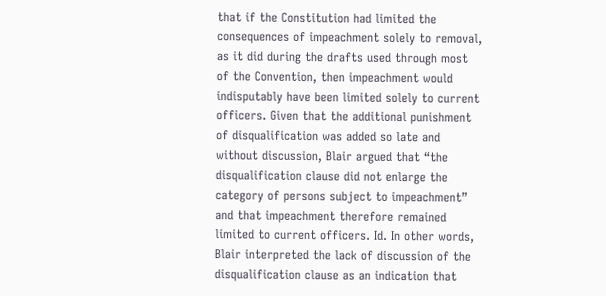that if the Constitution had limited the consequences of impeachment solely to removal, as it did during the drafts used through most of the Convention, then impeachment would indisputably have been limited solely to current officers. Given that the additional punishment of disqualification was added so late and without discussion, Blair argued that “the disqualification clause did not enlarge the category of persons subject to impeachment” and that impeachment therefore remained limited to current officers. Id. In other words, Blair interpreted the lack of discussion of the disqualification clause as an indication that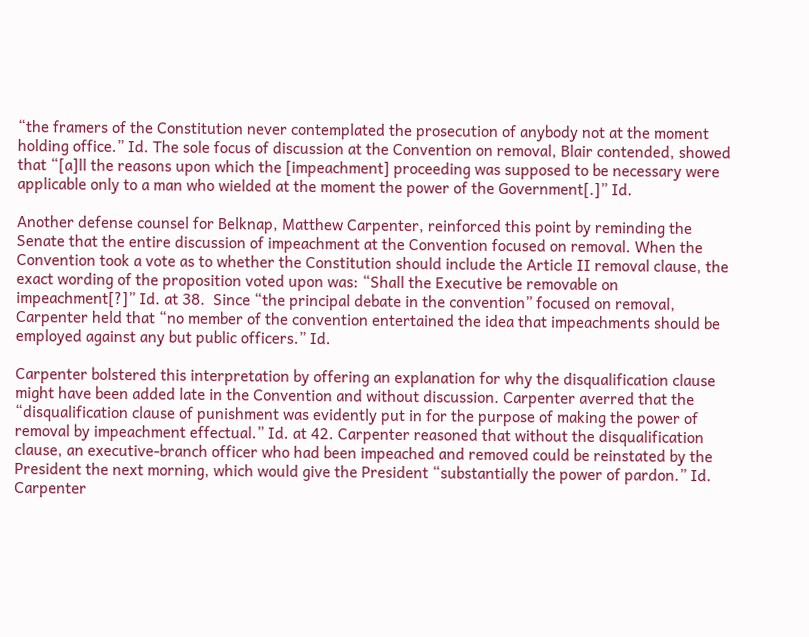“the framers of the Constitution never contemplated the prosecution of anybody not at the moment holding office.” Id. The sole focus of discussion at the Convention on removal, Blair contended, showed that “[a]ll the reasons upon which the [impeachment] proceeding was supposed to be necessary were applicable only to a man who wielded at the moment the power of the Government[.]” Id.

Another defense counsel for Belknap, Matthew Carpenter, reinforced this point by reminding the Senate that the entire discussion of impeachment at the Convention focused on removal. When the Convention took a vote as to whether the Constitution should include the Article II removal clause, the exact wording of the proposition voted upon was: “Shall the Executive be removable on impeachment[?]” Id. at 38.  Since “the principal debate in the convention” focused on removal, Carpenter held that “no member of the convention entertained the idea that impeachments should be employed against any but public officers.” Id.

Carpenter bolstered this interpretation by offering an explanation for why the disqualification clause might have been added late in the Convention and without discussion. Carpenter averred that the “disqualification clause of punishment was evidently put in for the purpose of making the power of removal by impeachment effectual.” Id. at 42. Carpenter reasoned that without the disqualification clause, an executive-branch officer who had been impeached and removed could be reinstated by the President the next morning, which would give the President “substantially the power of pardon.” Id. Carpenter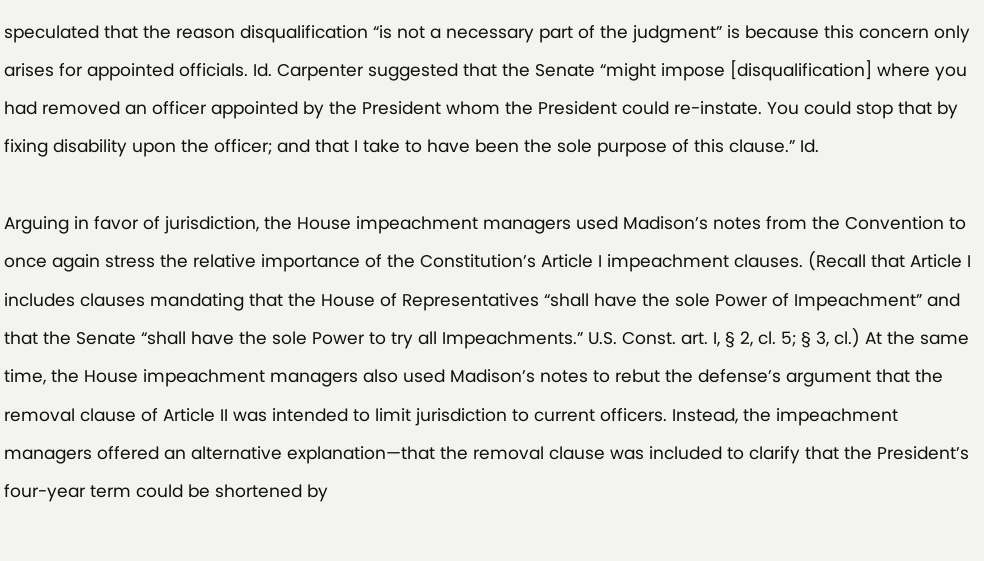speculated that the reason disqualification “is not a necessary part of the judgment” is because this concern only arises for appointed officials. Id. Carpenter suggested that the Senate “might impose [disqualification] where you had removed an officer appointed by the President whom the President could re-instate. You could stop that by fixing disability upon the officer; and that I take to have been the sole purpose of this clause.” Id.

Arguing in favor of jurisdiction, the House impeachment managers used Madison’s notes from the Convention to once again stress the relative importance of the Constitution’s Article I impeachment clauses. (Recall that Article I includes clauses mandating that the House of Representatives “shall have the sole Power of Impeachment” and that the Senate “shall have the sole Power to try all Impeachments.” U.S. Const. art. I, § 2, cl. 5; § 3, cl.) At the same time, the House impeachment managers also used Madison’s notes to rebut the defense’s argument that the removal clause of Article II was intended to limit jurisdiction to current officers. Instead, the impeachment managers offered an alternative explanation—that the removal clause was included to clarify that the President’s four-year term could be shortened by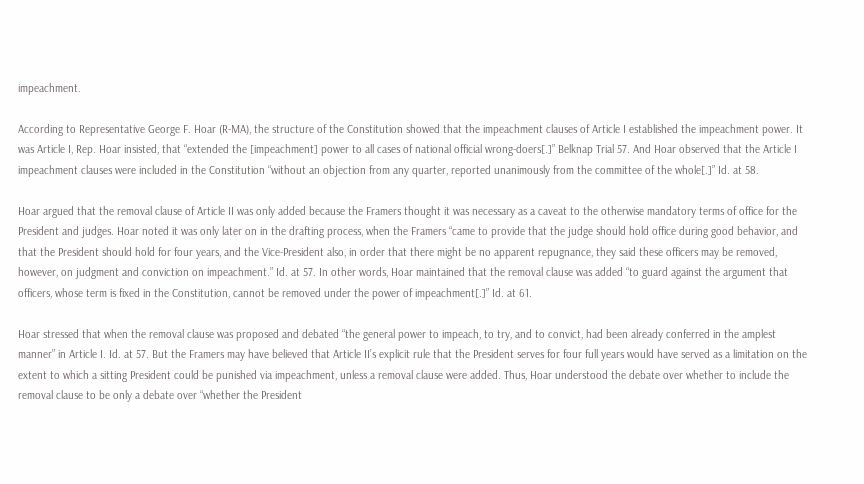impeachment.

According to Representative George F. Hoar (R-MA), the structure of the Constitution showed that the impeachment clauses of Article I established the impeachment power. It was Article I, Rep. Hoar insisted, that “extended the [impeachment] power to all cases of national official wrong-doers[.]” Belknap Trial 57. And Hoar observed that the Article I impeachment clauses were included in the Constitution “without an objection from any quarter, reported unanimously from the committee of the whole[.]” Id. at 58.

Hoar argued that the removal clause of Article II was only added because the Framers thought it was necessary as a caveat to the otherwise mandatory terms of office for the President and judges. Hoar noted it was only later on in the drafting process, when the Framers “came to provide that the judge should hold office during good behavior, and that the President should hold for four years, and the Vice-President also, in order that there might be no apparent repugnance, they said these officers may be removed, however, on judgment and conviction on impeachment.” Id. at 57. In other words, Hoar maintained that the removal clause was added “to guard against the argument that officers, whose term is fixed in the Constitution, cannot be removed under the power of impeachment[.]” Id. at 61.

Hoar stressed that when the removal clause was proposed and debated “the general power to impeach, to try, and to convict, had been already conferred in the amplest manner” in Article I. Id. at 57. But the Framers may have believed that Article II’s explicit rule that the President serves for four full years would have served as a limitation on the extent to which a sitting President could be punished via impeachment, unless a removal clause were added. Thus, Hoar understood the debate over whether to include the removal clause to be only a debate over “whether the President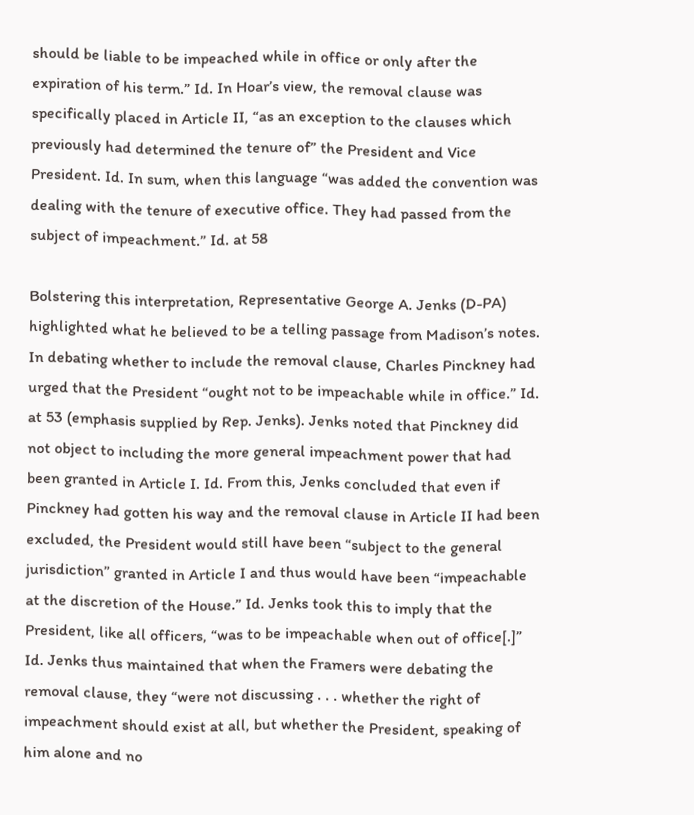should be liable to be impeached while in office or only after the expiration of his term.” Id. In Hoar’s view, the removal clause was specifically placed in Article II, “as an exception to the clauses which previously had determined the tenure of” the President and Vice President. Id. In sum, when this language “was added the convention was dealing with the tenure of executive office. They had passed from the subject of impeachment.” Id. at 58

Bolstering this interpretation, Representative George A. Jenks (D-PA) highlighted what he believed to be a telling passage from Madison’s notes. In debating whether to include the removal clause, Charles Pinckney had urged that the President “ought not to be impeachable while in office.” Id. at 53 (emphasis supplied by Rep. Jenks). Jenks noted that Pinckney did not object to including the more general impeachment power that had been granted in Article I. Id. From this, Jenks concluded that even if Pinckney had gotten his way and the removal clause in Article II had been excluded, the President would still have been “subject to the general jurisdiction” granted in Article I and thus would have been “impeachable at the discretion of the House.” Id. Jenks took this to imply that the President, like all officers, “was to be impeachable when out of office[.]” Id. Jenks thus maintained that when the Framers were debating the removal clause, they “were not discussing . . . whether the right of impeachment should exist at all, but whether the President, speaking of him alone and no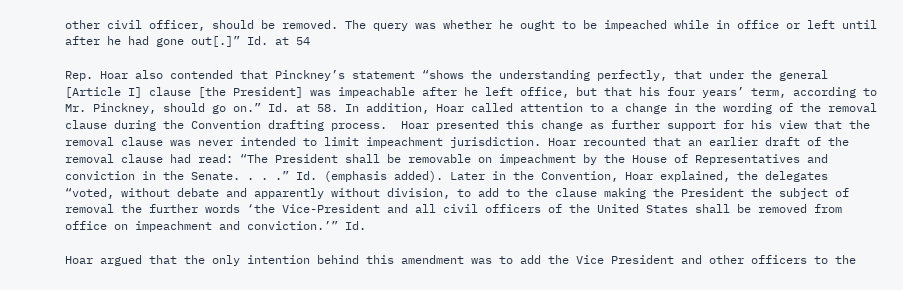other civil officer, should be removed. The query was whether he ought to be impeached while in office or left until after he had gone out[.]” Id. at 54

Rep. Hoar also contended that Pinckney’s statement “shows the understanding perfectly, that under the general [Article I] clause [the President] was impeachable after he left office, but that his four years’ term, according to Mr. Pinckney, should go on.” Id. at 58. In addition, Hoar called attention to a change in the wording of the removal clause during the Convention drafting process.  Hoar presented this change as further support for his view that the removal clause was never intended to limit impeachment jurisdiction. Hoar recounted that an earlier draft of the removal clause had read: “The President shall be removable on impeachment by the House of Representatives and conviction in the Senate. . . .” Id. (emphasis added). Later in the Convention, Hoar explained, the delegates “voted, without debate and apparently without division, to add to the clause making the President the subject of removal the further words ‘the Vice-President and all civil officers of the United States shall be removed from office on impeachment and conviction.’” Id.

Hoar argued that the only intention behind this amendment was to add the Vice President and other officers to the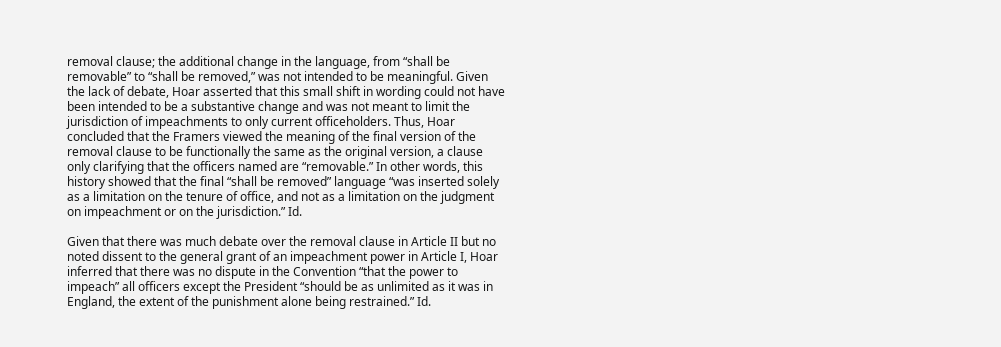removal clause; the additional change in the language, from “shall be removable” to “shall be removed,” was not intended to be meaningful. Given the lack of debate, Hoar asserted that this small shift in wording could not have been intended to be a substantive change and was not meant to limit the jurisdiction of impeachments to only current officeholders. Thus, Hoar concluded that the Framers viewed the meaning of the final version of the removal clause to be functionally the same as the original version, a clause only clarifying that the officers named are “removable.” In other words, this history showed that the final “shall be removed” language “was inserted solely as a limitation on the tenure of office, and not as a limitation on the judgment on impeachment or on the jurisdiction.” Id.

Given that there was much debate over the removal clause in Article II but no noted dissent to the general grant of an impeachment power in Article I, Hoar inferred that there was no dispute in the Convention “that the power to impeach” all officers except the President “should be as unlimited as it was in England, the extent of the punishment alone being restrained.” Id.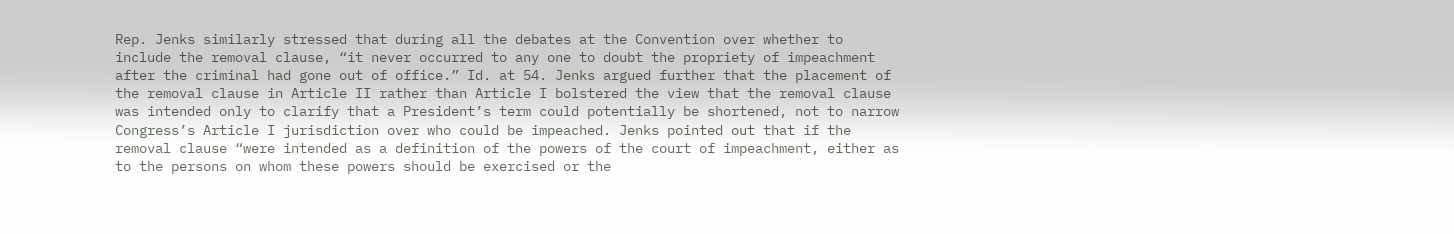Rep. Jenks similarly stressed that during all the debates at the Convention over whether to include the removal clause, “it never occurred to any one to doubt the propriety of impeachment after the criminal had gone out of office.” Id. at 54. Jenks argued further that the placement of the removal clause in Article II rather than Article I bolstered the view that the removal clause was intended only to clarify that a President’s term could potentially be shortened, not to narrow Congress’s Article I jurisdiction over who could be impeached. Jenks pointed out that if the removal clause “were intended as a definition of the powers of the court of impeachment, either as to the persons on whom these powers should be exercised or the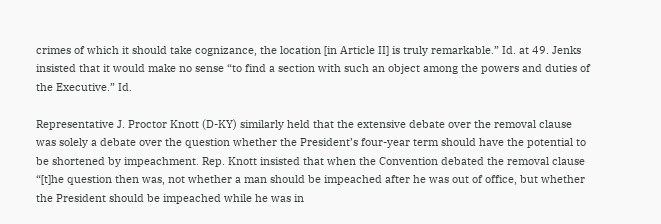crimes of which it should take cognizance, the location [in Article II] is truly remarkable.” Id. at 49. Jenks insisted that it would make no sense “to find a section with such an object among the powers and duties of the Executive.” Id.

Representative J. Proctor Knott (D-KY) similarly held that the extensive debate over the removal clause was solely a debate over the question whether the President’s four-year term should have the potential to be shortened by impeachment. Rep. Knott insisted that when the Convention debated the removal clause “[t]he question then was, not whether a man should be impeached after he was out of office, but whether the President should be impeached while he was in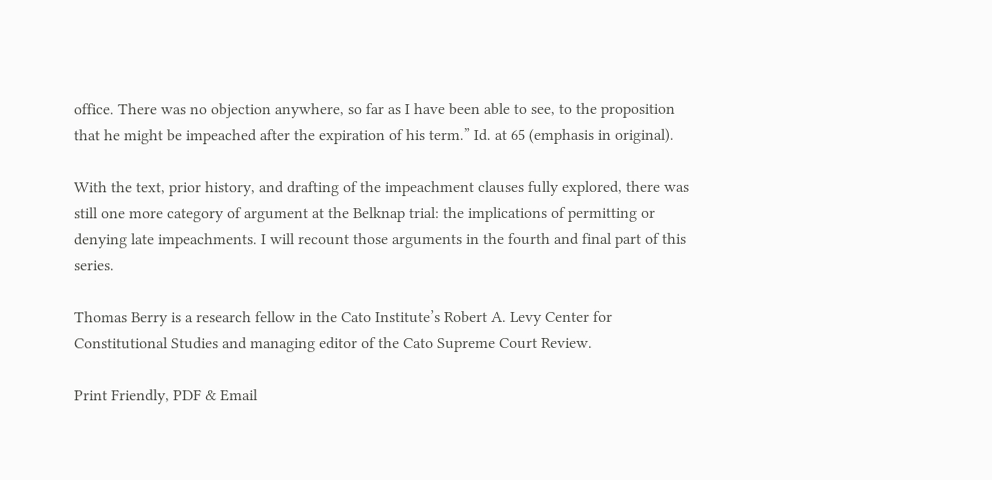office. There was no objection anywhere, so far as I have been able to see, to the proposition that he might be impeached after the expiration of his term.” Id. at 65 (emphasis in original).

With the text, prior history, and drafting of the impeachment clauses fully explored, there was still one more category of argument at the Belknap trial: the implications of permitting or denying late impeachments. I will recount those arguments in the fourth and final part of this series.

Thomas Berry is a research fellow in the Cato Institute’s Robert A. Levy Center for Constitutional Studies and managing editor of the Cato Supreme Court Review.

Print Friendly, PDF & Email